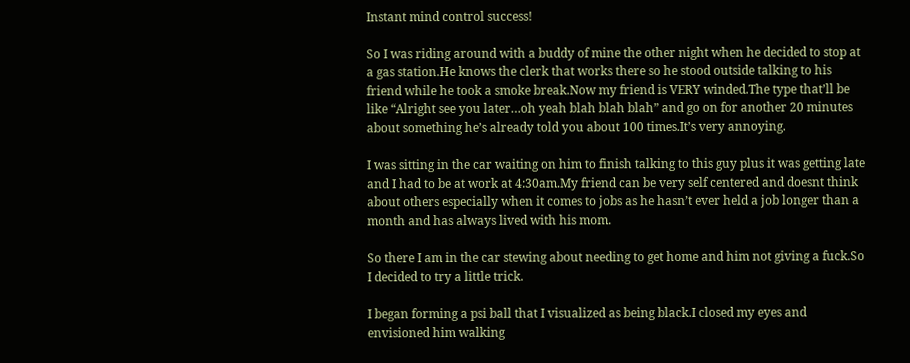Instant mind control success!

So I was riding around with a buddy of mine the other night when he decided to stop at a gas station.He knows the clerk that works there so he stood outside talking to his friend while he took a smoke break.Now my friend is VERY winded.The type that’ll be like “Alright see you later…oh yeah blah blah blah” and go on for another 20 minutes about something he’s already told you about 100 times.It’s very annoying.

I was sitting in the car waiting on him to finish talking to this guy plus it was getting late and I had to be at work at 4:30am.My friend can be very self centered and doesnt think about others especially when it comes to jobs as he hasn’t ever held a job longer than a month and has always lived with his mom.

So there I am in the car stewing about needing to get home and him not giving a fuck.So I decided to try a little trick.

I began forming a psi ball that I visualized as being black.I closed my eyes and envisioned him walking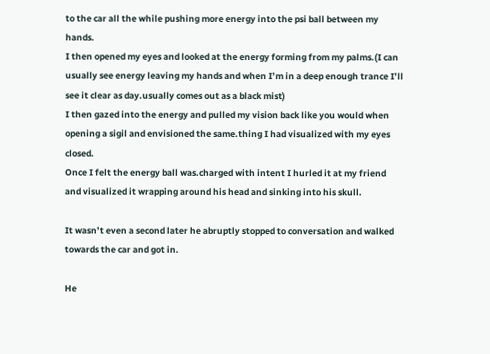to the car all the while pushing more energy into the psi ball between my hands.
I then opened my eyes and looked at the energy forming from my palms.(I can usually see energy leaving my hands and when I’m in a deep enough trance I’ll see it clear as day.usually comes out as a black mist)
I then gazed into the energy and pulled my vision back like you would when opening a sigil and envisioned the same.thing I had visualized with my eyes closed.
Once I felt the energy ball was.charged with intent I hurled it at my friend and visualized it wrapping around his head and sinking into his skull.

It wasn’t even a second later he abruptly stopped to conversation and walked towards the car and got in.

He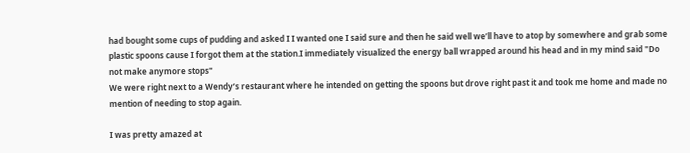had bought some cups of pudding and asked I I wanted one I said sure and then he said well we’ll have to atop by somewhere and grab some plastic spoons cause I forgot them at the station.I immediately visualized the energy ball wrapped around his head and in my mind said "Do not make anymore stops"
We were right next to a Wendy’s restaurant where he intended on getting the spoons but drove right past it and took me home and made no mention of needing to stop again.

I was pretty amazed at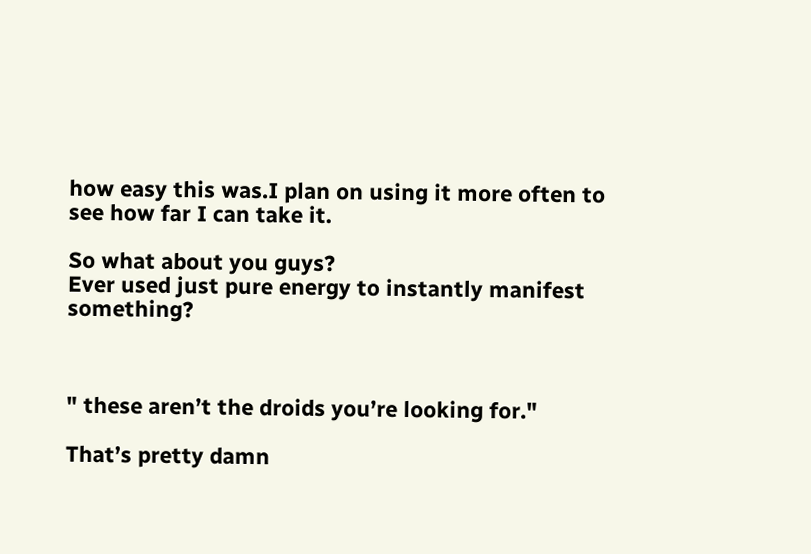how easy this was.I plan on using it more often to see how far I can take it.

So what about you guys?
Ever used just pure energy to instantly manifest something?



" these aren’t the droids you’re looking for."

That’s pretty damn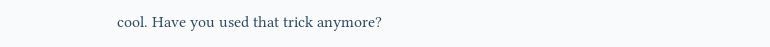cool. Have you used that trick anymore?